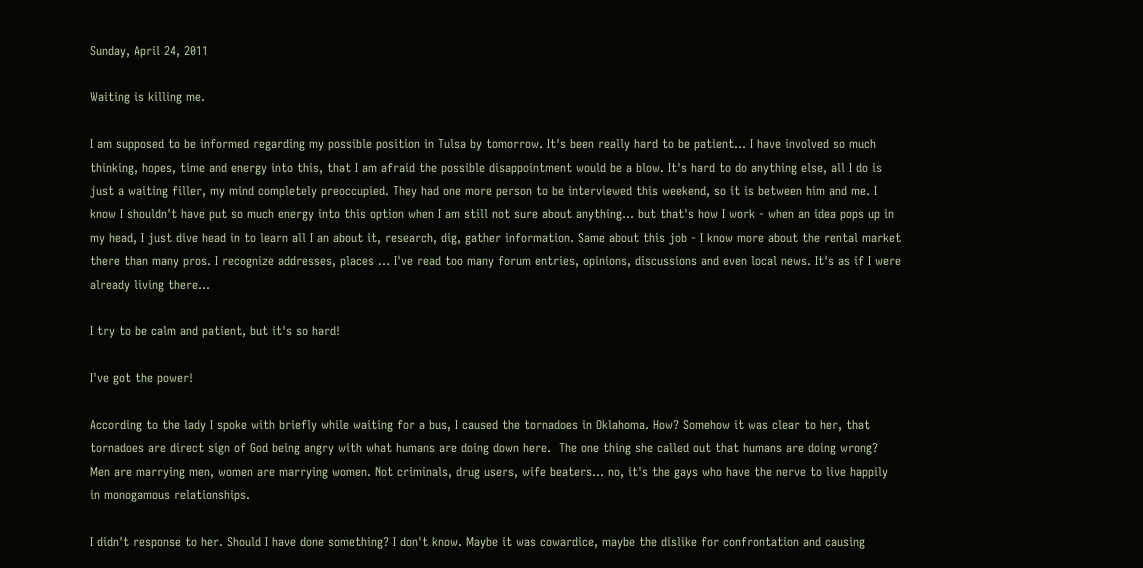Sunday, April 24, 2011

Waiting is killing me.

I am supposed to be informed regarding my possible position in Tulsa by tomorrow. It's been really hard to be patient... I have involved so much thinking, hopes, time and energy into this, that I am afraid the possible disappointment would be a blow. It's hard to do anything else, all I do is just a waiting filler, my mind completely preoccupied. They had one more person to be interviewed this weekend, so it is between him and me. I know I shouldn't have put so much energy into this option when I am still not sure about anything... but that's how I work - when an idea pops up in my head, I just dive head in to learn all I an about it, research, dig, gather information. Same about this job - I know more about the rental market there than many pros. I recognize addresses, places ... I've read too many forum entries, opinions, discussions and even local news. It's as if I were already living there...

I try to be calm and patient, but it's so hard!

I've got the power!

According to the lady I spoke with briefly while waiting for a bus, I caused the tornadoes in Oklahoma. How? Somehow it was clear to her, that tornadoes are direct sign of God being angry with what humans are doing down here.  The one thing she called out that humans are doing wrong? Men are marrying men, women are marrying women. Not criminals, drug users, wife beaters... no, it's the gays who have the nerve to live happily in monogamous relationships.

I didn't response to her. Should I have done something? I don't know. Maybe it was cowardice, maybe the dislike for confrontation and causing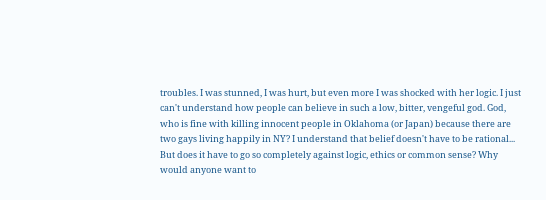troubles. I was stunned, I was hurt, but even more I was shocked with her logic. I just can't understand how people can believe in such a low, bitter, vengeful god. God, who is fine with killing innocent people in Oklahoma (or Japan) because there are two gays living happily in NY? I understand that belief doesn't have to be rational... But does it have to go so completely against logic, ethics or common sense? Why would anyone want to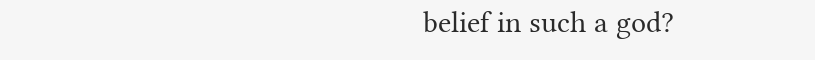belief in such a god?